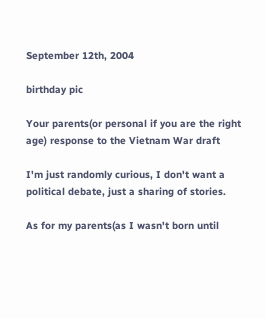September 12th, 2004

birthday pic

Your parents(or personal if you are the right age) response to the Vietnam War draft

I'm just randomly curious, I don't want a political debate, just a sharing of stories.

As for my parents(as I wasn't born until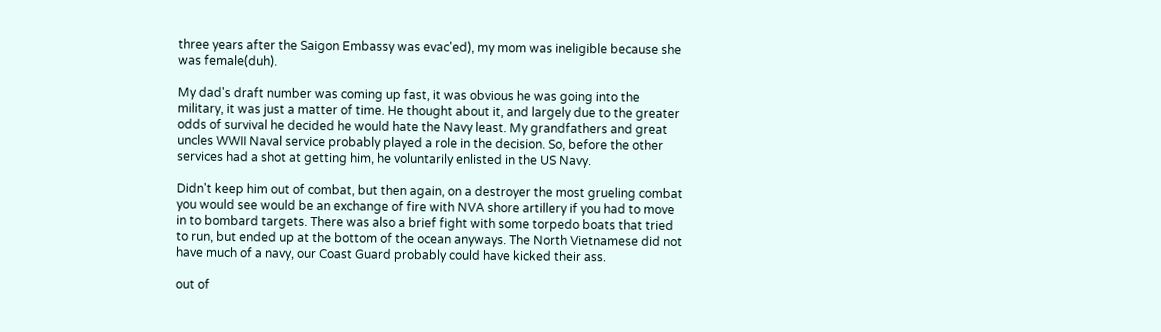three years after the Saigon Embassy was evac'ed), my mom was ineligible because she was female(duh).

My dad's draft number was coming up fast, it was obvious he was going into the military, it was just a matter of time. He thought about it, and largely due to the greater odds of survival he decided he would hate the Navy least. My grandfathers and great uncles WWII Naval service probably played a role in the decision. So, before the other services had a shot at getting him, he voluntarily enlisted in the US Navy.

Didn't keep him out of combat, but then again, on a destroyer the most grueling combat you would see would be an exchange of fire with NVA shore artillery if you had to move in to bombard targets. There was also a brief fight with some torpedo boats that tried to run, but ended up at the bottom of the ocean anyways. The North Vietnamese did not have much of a navy, our Coast Guard probably could have kicked their ass.

out of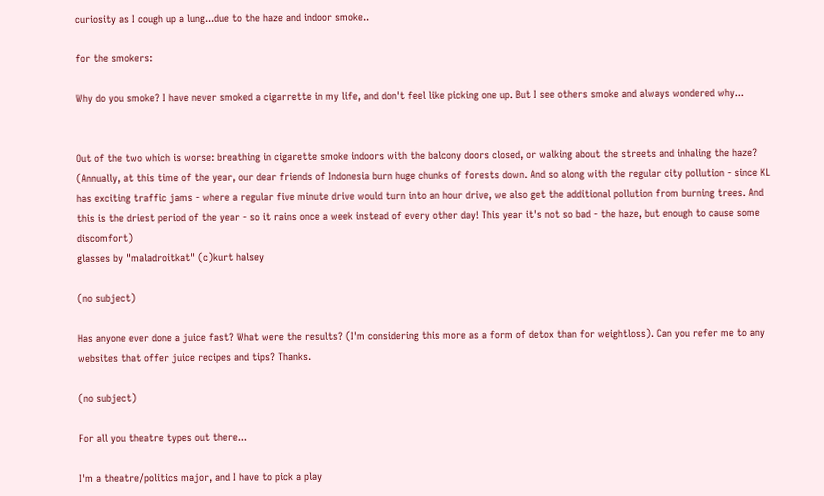curiosity as I cough up a lung...due to the haze and indoor smoke..

for the smokers:

Why do you smoke? I have never smoked a cigarrette in my life, and don't feel like picking one up. But I see others smoke and always wondered why...


Out of the two which is worse: breathing in cigarette smoke indoors with the balcony doors closed, or walking about the streets and inhaling the haze? (Annually, at this time of the year, our dear friends of Indonesia burn huge chunks of forests down. And so along with the regular city pollution - since KL has exciting traffic jams - where a regular five minute drive would turn into an hour drive, we also get the additional pollution from burning trees. And this is the driest period of the year - so it rains once a week instead of every other day! This year it's not so bad - the haze, but enough to cause some discomfort)
glasses by "maladroitkat" (c)kurt halsey

(no subject)

Has anyone ever done a juice fast? What were the results? (I'm considering this more as a form of detox than for weightloss). Can you refer me to any websites that offer juice recipes and tips? Thanks.

(no subject)

For all you theatre types out there...

I'm a theatre/politics major, and I have to pick a play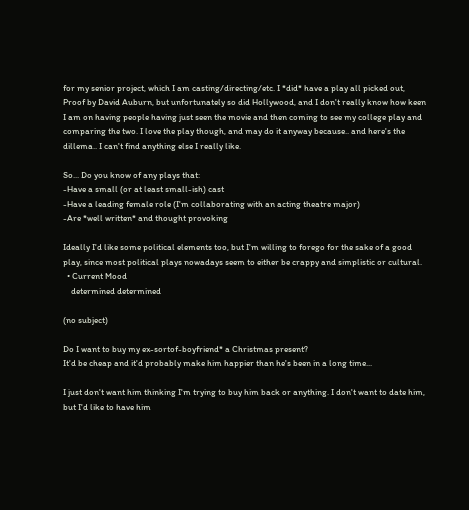for my senior project, which I am casting/directing/etc. I *did* have a play all picked out, Proof by David Auburn, but unfortunately so did Hollywood, and I don't really know how keen I am on having people having just seen the movie and then coming to see my college play and comparing the two. I love the play though, and may do it anyway because.. and here's the dillema.. I can't find anything else I really like.

So... Do you know of any plays that:
-Have a small (or at least small-ish) cast
-Have a leading female role (I'm collaborating with an acting theatre major)
-Are *well written* and thought provoking

Ideally I'd like some political elements too, but I'm willing to forego for the sake of a good play, since most political plays nowadays seem to either be crappy and simplistic or cultural.
  • Current Mood
    determined determined

(no subject)

Do I want to buy my ex-sortof-boyfriend* a Christmas present?
It'd be cheap and it'd probably make him happier than he's been in a long time...

I just don't want him thinking I'm trying to buy him back or anything. I don't want to date him, but I'd like to have him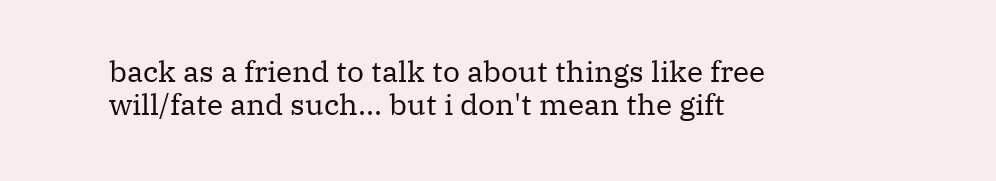back as a friend to talk to about things like free will/fate and such... but i don't mean the gift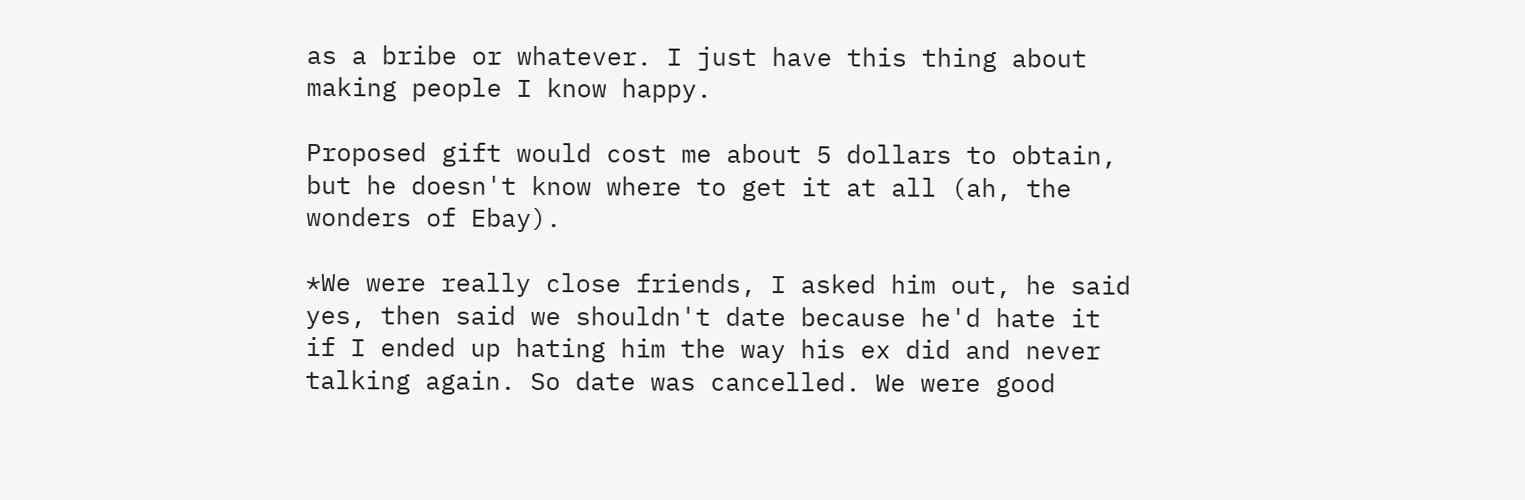as a bribe or whatever. I just have this thing about making people I know happy.

Proposed gift would cost me about 5 dollars to obtain, but he doesn't know where to get it at all (ah, the wonders of Ebay).

*We were really close friends, I asked him out, he said yes, then said we shouldn't date because he'd hate it if I ended up hating him the way his ex did and never talking again. So date was cancelled. We were good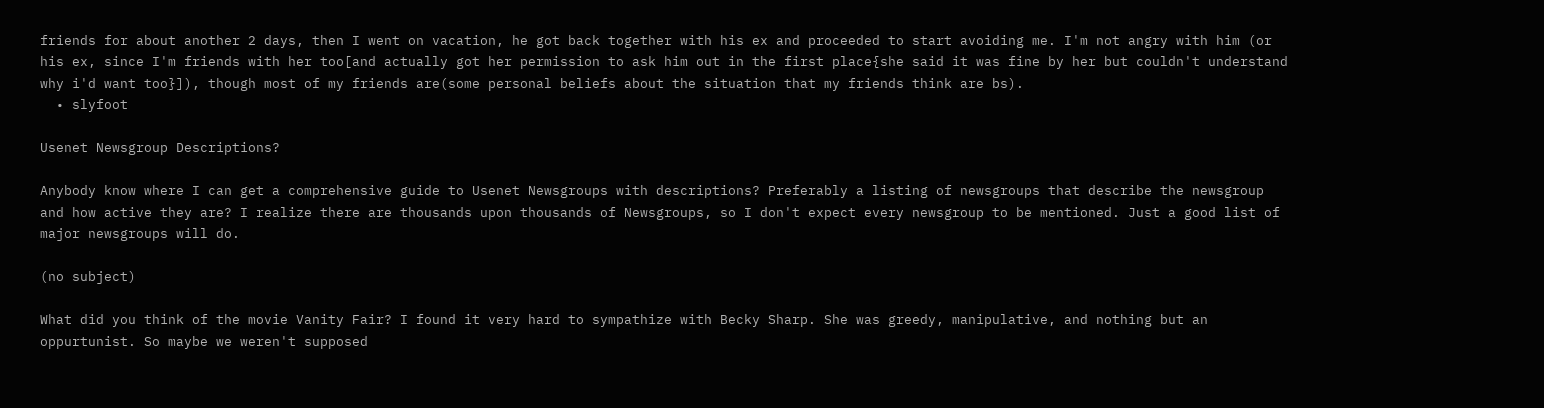friends for about another 2 days, then I went on vacation, he got back together with his ex and proceeded to start avoiding me. I'm not angry with him (or his ex, since I'm friends with her too[and actually got her permission to ask him out in the first place{she said it was fine by her but couldn't understand why i'd want too}]), though most of my friends are(some personal beliefs about the situation that my friends think are bs).
  • slyfoot

Usenet Newsgroup Descriptions?

Anybody know where I can get a comprehensive guide to Usenet Newsgroups with descriptions? Preferably a listing of newsgroups that describe the newsgroup and how active they are? I realize there are thousands upon thousands of Newsgroups, so I don't expect every newsgroup to be mentioned. Just a good list of major newsgroups will do.

(no subject)

What did you think of the movie Vanity Fair? I found it very hard to sympathize with Becky Sharp. She was greedy, manipulative, and nothing but an oppurtunist. So maybe we weren't supposed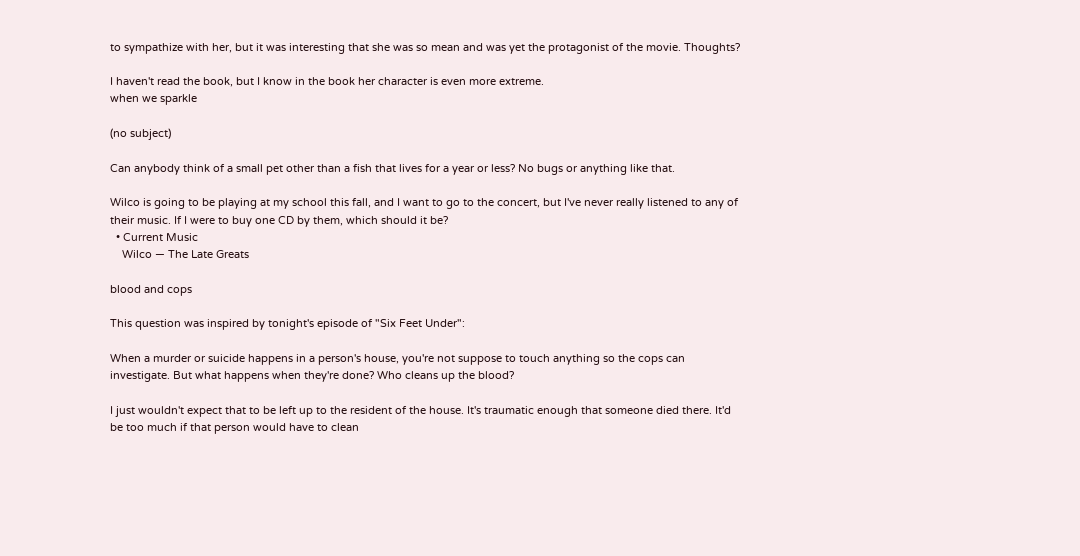to sympathize with her, but it was interesting that she was so mean and was yet the protagonist of the movie. Thoughts?

I haven't read the book, but I know in the book her character is even more extreme.
when we sparkle

(no subject)

Can anybody think of a small pet other than a fish that lives for a year or less? No bugs or anything like that.

Wilco is going to be playing at my school this fall, and I want to go to the concert, but I've never really listened to any of their music. If I were to buy one CD by them, which should it be?
  • Current Music
    Wilco — The Late Greats

blood and cops

This question was inspired by tonight's episode of "Six Feet Under":

When a murder or suicide happens in a person's house, you're not suppose to touch anything so the cops can investigate. But what happens when they're done? Who cleans up the blood?

I just wouldn't expect that to be left up to the resident of the house. It's traumatic enough that someone died there. It'd be too much if that person would have to clean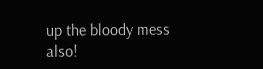up the bloody mess also!